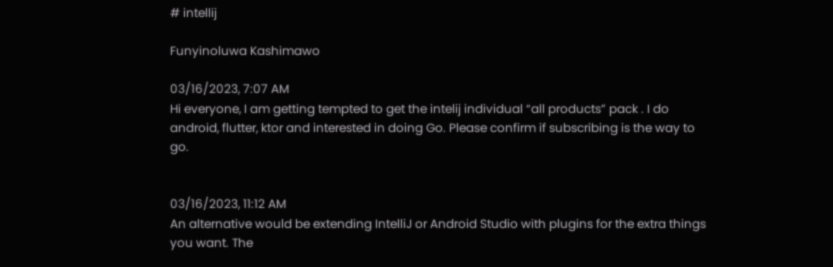# intellij

Funyinoluwa Kashimawo

03/16/2023, 7:07 AM
Hi everyone, I am getting tempted to get the intelij individual “all products” pack . I do android, flutter, ktor and interested in doing Go. Please confirm if subscribing is the way to go.


03/16/2023, 11:12 AM
An alternative would be extending IntelliJ or Android Studio with plugins for the extra things you want. The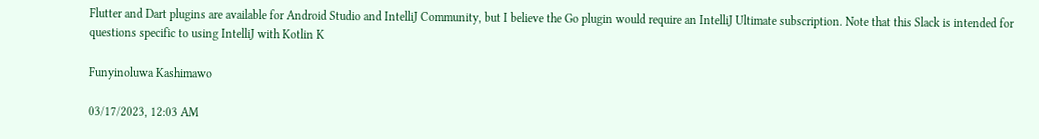Flutter and Dart plugins are available for Android Studio and IntelliJ Community, but I believe the Go plugin would require an IntelliJ Ultimate subscription. Note that this Slack is intended for questions specific to using IntelliJ with Kotlin K

Funyinoluwa Kashimawo

03/17/2023, 12:03 AM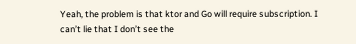Yeah, the problem is that ktor and Go will require subscription. I can’t lie that I don’t see the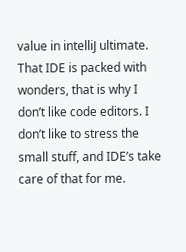value in intelliJ ultimate. That IDE is packed with wonders, that is why I don’t like code editors. I don’t like to stress the small stuff, and IDE’s take care of that for me.